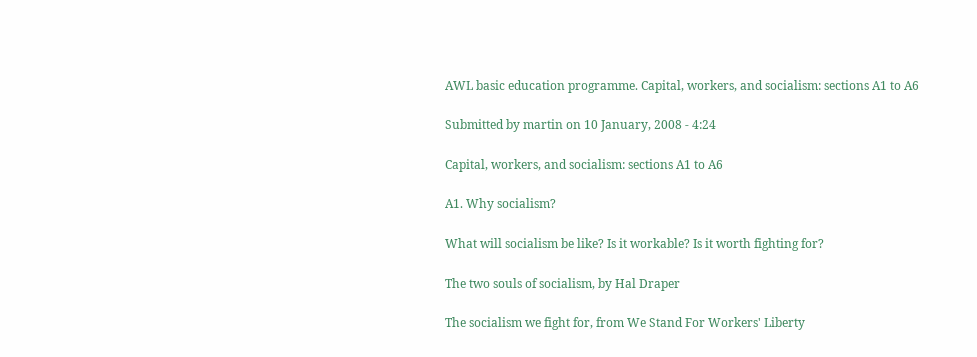AWL basic education programme. Capital, workers, and socialism: sections A1 to A6

Submitted by martin on 10 January, 2008 - 4:24

Capital, workers, and socialism: sections A1 to A6

A1. Why socialism?

What will socialism be like? Is it workable? Is it worth fighting for?

The two souls of socialism, by Hal Draper

The socialism we fight for, from We Stand For Workers' Liberty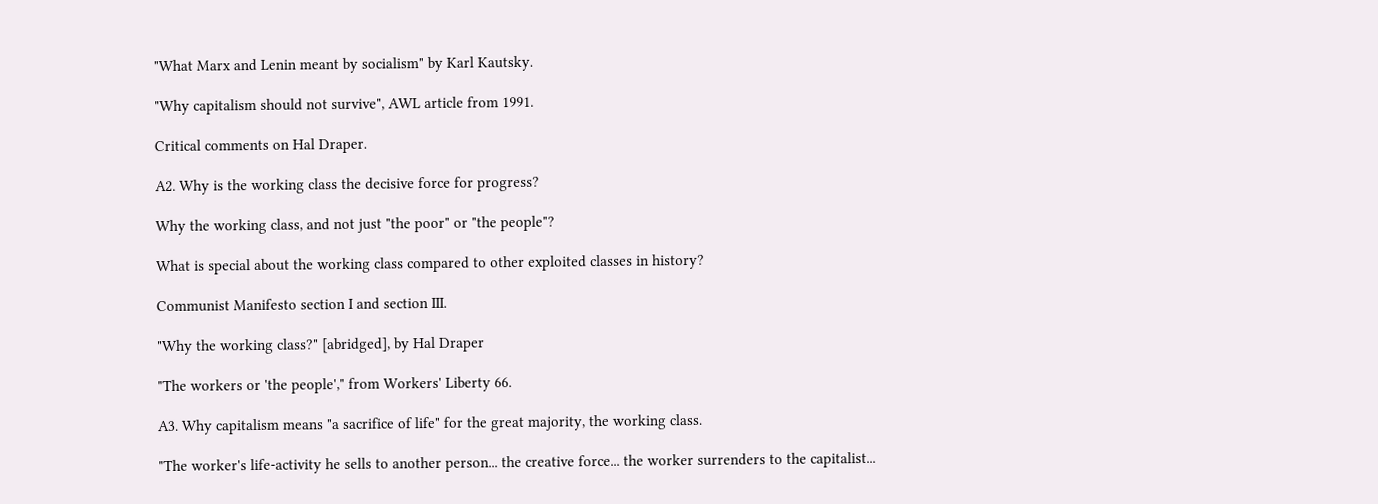"What Marx and Lenin meant by socialism" by Karl Kautsky.

"Why capitalism should not survive", AWL article from 1991.

Critical comments on Hal Draper.

A2. Why is the working class the decisive force for progress?

Why the working class, and not just "the poor" or "the people"?

What is special about the working class compared to other exploited classes in history?

Communist Manifesto section I and section III.

"Why the working class?" [abridged], by Hal Draper

"The workers or 'the people'," from Workers' Liberty 66.

A3. Why capitalism means "a sacrifice of life" for the great majority, the working class.

"The worker's life-activity he sells to another person... the creative force... the worker surrenders to the capitalist...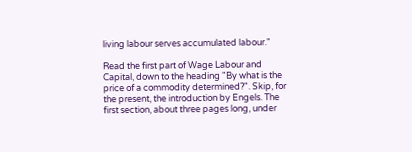living labour serves accumulated labour."

Read the first part of Wage Labour and Capital, down to the heading "By what is the price of a commodity determined?". Skip, for the present, the introduction by Engels. The first section, about three pages long, under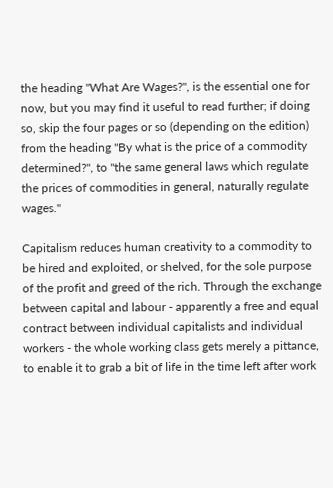the heading "What Are Wages?", is the essential one for now, but you may find it useful to read further; if doing so, skip the four pages or so (depending on the edition) from the heading "By what is the price of a commodity determined?", to "the same general laws which regulate the prices of commodities in general, naturally regulate wages."

Capitalism reduces human creativity to a commodity to be hired and exploited, or shelved, for the sole purpose of the profit and greed of the rich. Through the exchange between capital and labour - apparently a free and equal contract between individual capitalists and individual workers - the whole working class gets merely a pittance, to enable it to grab a bit of life in the time left after work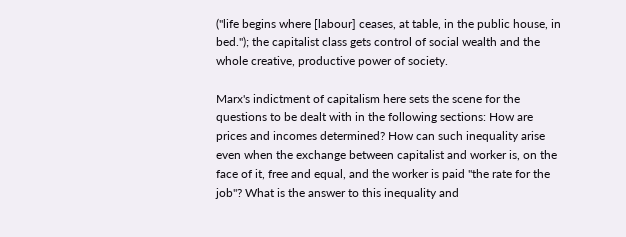("life begins where [labour] ceases, at table, in the public house, in bed."); the capitalist class gets control of social wealth and the whole creative, productive power of society.

Marx's indictment of capitalism here sets the scene for the questions to be dealt with in the following sections: How are prices and incomes determined? How can such inequality arise even when the exchange between capitalist and worker is, on the face of it, free and equal, and the worker is paid "the rate for the job"? What is the answer to this inequality and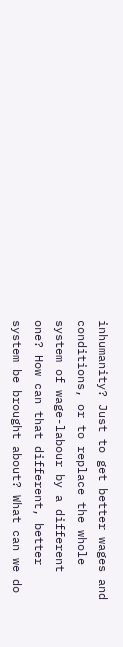inhumanity? Just to get better wages and conditions, or to replace the whole system of wage-labour by a different one? How can that different, better system be brought about? What can we do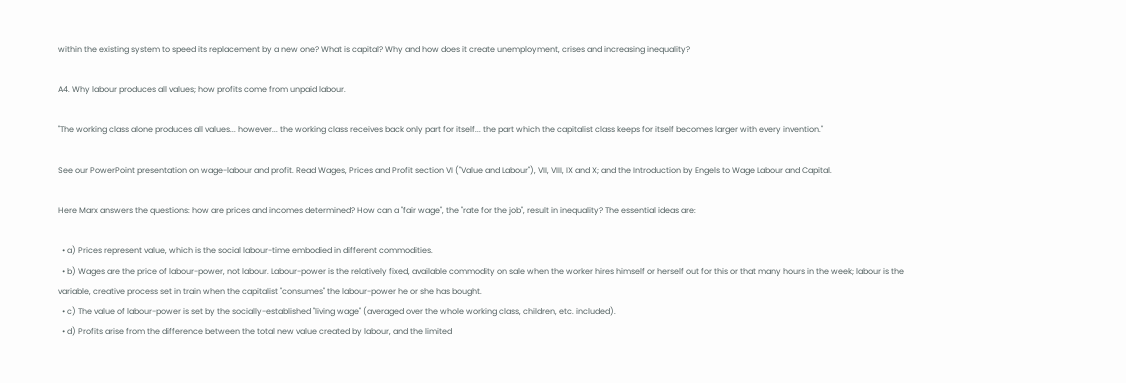within the existing system to speed its replacement by a new one? What is capital? Why and how does it create unemployment, crises and increasing inequality?

A4. Why labour produces all values; how profits come from unpaid labour.

"The working class alone produces all values... however... the working class receives back only part for itself... the part which the capitalist class keeps for itself becomes larger with every invention."

See our PowerPoint presentation on wage-labour and profit. Read Wages, Prices and Profit section VI ("Value and Labour"), VII, VIII, IX and X; and the Introduction by Engels to Wage Labour and Capital.

Here Marx answers the questions: how are prices and incomes determined? How can a "fair wage", the "rate for the job", result in inequality? The essential ideas are:

  • a) Prices represent value, which is the social labour-time embodied in different commodities.
  • b) Wages are the price of labour-power, not labour. Labour-power is the relatively fixed, available commodity on sale when the worker hires himself or herself out for this or that many hours in the week; labour is the variable, creative process set in train when the capitalist "consumes" the labour-power he or she has bought.
  • c) The value of labour-power is set by the socially-established "living wage" (averaged over the whole working class, children, etc. included).
  • d) Profits arise from the difference between the total new value created by labour, and the limited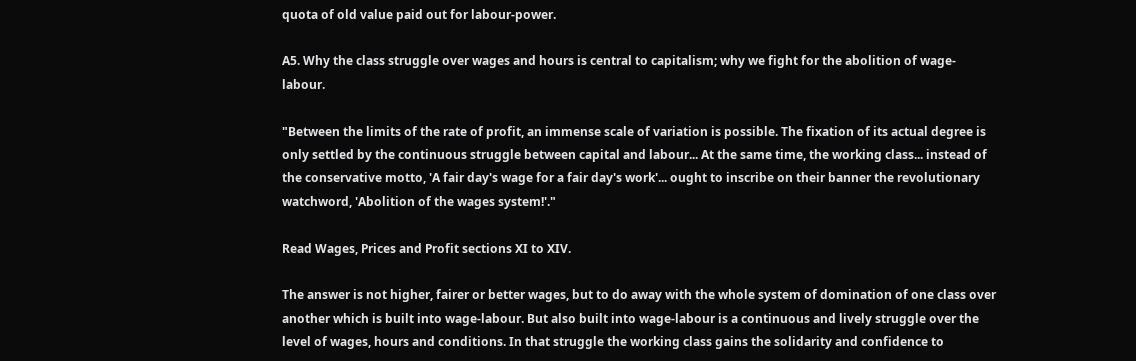quota of old value paid out for labour-power.

A5. Why the class struggle over wages and hours is central to capitalism; why we fight for the abolition of wage-labour.

"Between the limits of the rate of profit, an immense scale of variation is possible. The fixation of its actual degree is only settled by the continuous struggle between capital and labour... At the same time, the working class... instead of the conservative motto, 'A fair day's wage for a fair day's work'... ought to inscribe on their banner the revolutionary watchword, 'Abolition of the wages system!'."

Read Wages, Prices and Profit sections XI to XIV.

The answer is not higher, fairer or better wages, but to do away with the whole system of domination of one class over another which is built into wage-labour. But also built into wage-labour is a continuous and lively struggle over the level of wages, hours and conditions. In that struggle the working class gains the solidarity and confidence to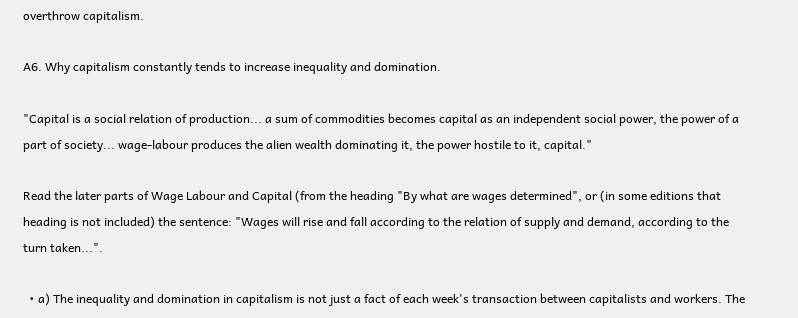overthrow capitalism.

A6. Why capitalism constantly tends to increase inequality and domination.

"Capital is a social relation of production... a sum of commodities becomes capital as an independent social power, the power of a part of society... wage-labour produces the alien wealth dominating it, the power hostile to it, capital."

Read the later parts of Wage Labour and Capital (from the heading "By what are wages determined", or (in some editions that heading is not included) the sentence: "Wages will rise and fall according to the relation of supply and demand, according to the turn taken...".

  • a) The inequality and domination in capitalism is not just a fact of each week's transaction between capitalists and workers. The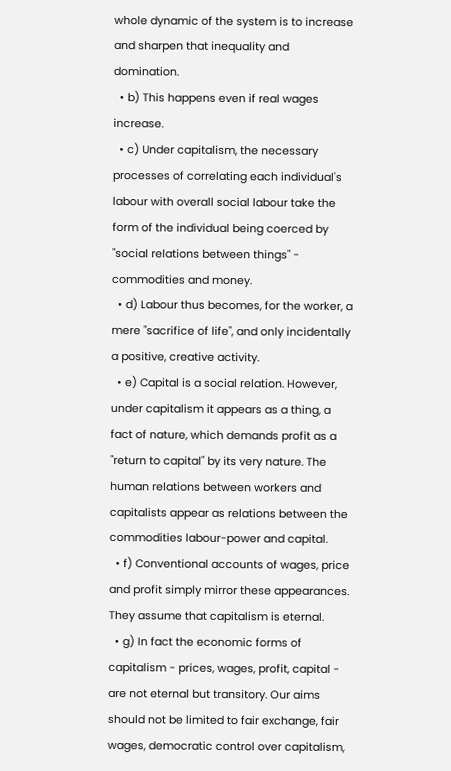whole dynamic of the system is to increase and sharpen that inequality and domination.
  • b) This happens even if real wages increase.
  • c) Under capitalism, the necessary processes of correlating each individual's labour with overall social labour take the form of the individual being coerced by "social relations between things" - commodities and money.
  • d) Labour thus becomes, for the worker, a mere "sacrifice of life", and only incidentally a positive, creative activity.
  • e) Capital is a social relation. However, under capitalism it appears as a thing, a fact of nature, which demands profit as a "return to capital" by its very nature. The human relations between workers and capitalists appear as relations between the commodities labour-power and capital.
  • f) Conventional accounts of wages, price and profit simply mirror these appearances. They assume that capitalism is eternal.
  • g) In fact the economic forms of capitalism - prices, wages, profit, capital - are not eternal but transitory. Our aims should not be limited to fair exchange, fair wages, democratic control over capitalism,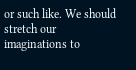or such like. We should stretch our imaginations to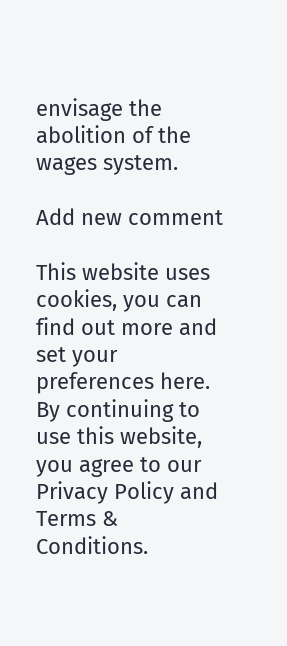envisage the abolition of the wages system.

Add new comment

This website uses cookies, you can find out more and set your preferences here.
By continuing to use this website, you agree to our Privacy Policy and Terms & Conditions.